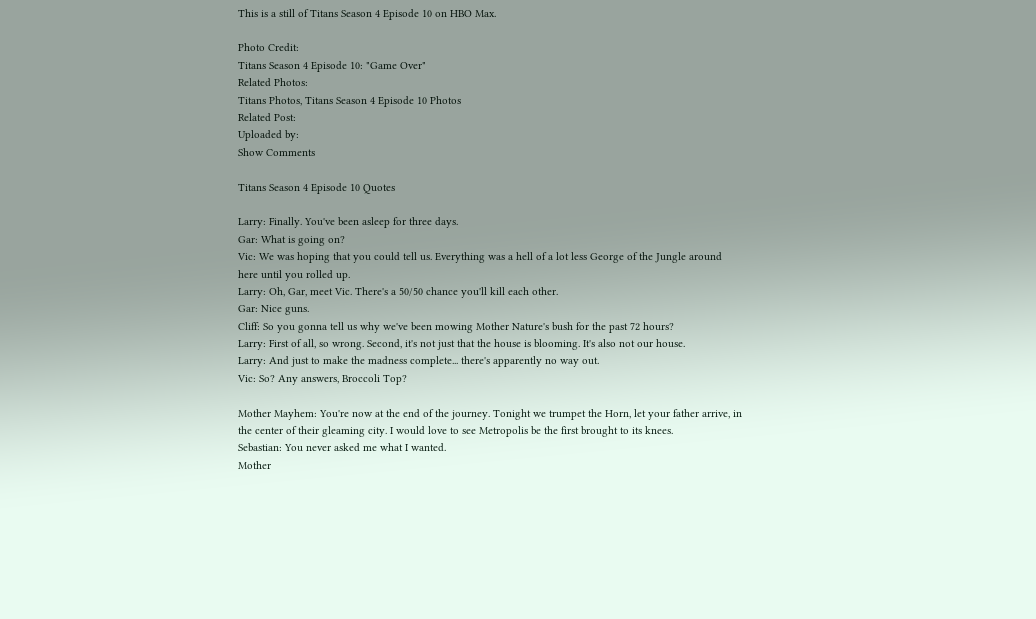This is a still of Titans Season 4 Episode 10 on HBO Max.

Photo Credit:
Titans Season 4 Episode 10: "Game Over"
Related Photos:
Titans Photos, Titans Season 4 Episode 10 Photos
Related Post:
Uploaded by:
Show Comments

Titans Season 4 Episode 10 Quotes

Larry: Finally. You've been asleep for three days.
Gar: What is going on?
Vic: We was hoping that you could tell us. Everything was a hell of a lot less George of the Jungle around here until you rolled up.
Larry: Oh, Gar, meet Vic. There's a 50/50 chance you'll kill each other.
Gar: Nice guns.
Cliff: So you gonna tell us why we've been mowing Mother Nature's bush for the past 72 hours?
Larry: First of all, so wrong. Second, it's not just that the house is blooming. It's also not our house.
Larry: And just to make the madness complete... there's apparently no way out.
Vic: So? Any answers, Broccoli Top?

Mother Mayhem: You're now at the end of the journey. Tonight we trumpet the Horn, let your father arrive, in the center of their gleaming city. I would love to see Metropolis be the first brought to its knees.
Sebastian: You never asked me what I wanted.
Mother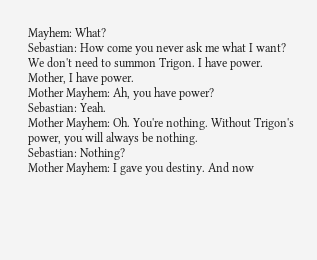Mayhem: What?
Sebastian: How come you never ask me what I want? We don't need to summon Trigon. I have power. Mother, I have power.
Mother Mayhem: Ah, you have power?
Sebastian: Yeah.
Mother Mayhem: Oh. You're nothing. Without Trigon's power, you will always be nothing.
Sebastian: Nothing?
Mother Mayhem: I gave you destiny. And now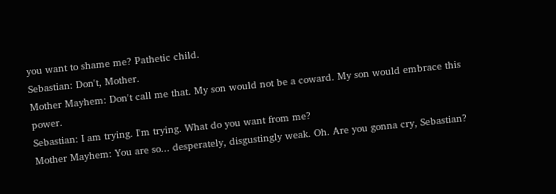you want to shame me? Pathetic child.
Sebastian: Don't, Mother.
Mother Mayhem: Don't call me that. My son would not be a coward. My son would embrace this power.
Sebastian: I am trying. I'm trying. What do you want from me?
Mother Mayhem: You are so... desperately, disgustingly weak. Oh. Are you gonna cry, Sebastian?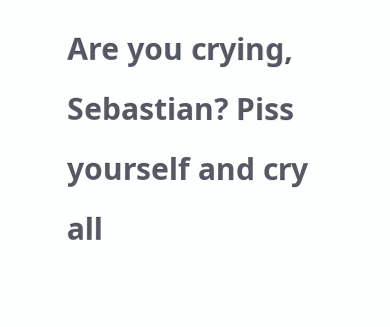Are you crying, Sebastian? Piss yourself and cry all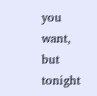you want, but tonight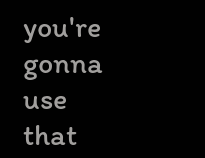you're gonna use that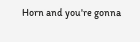Horn and you're gonna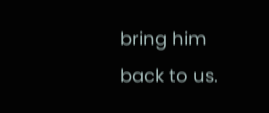bring him back to us.